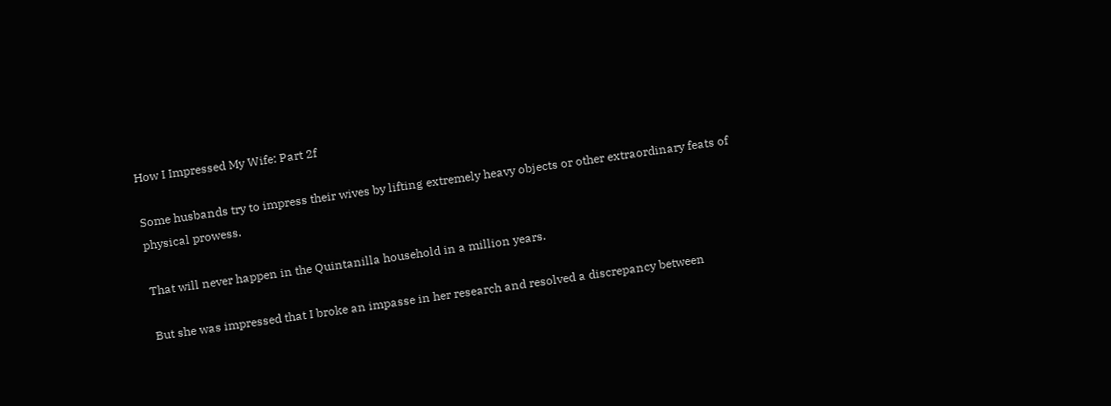How I Impressed My Wife: Part 2f

Some husbands try to impress their wives by lifting extremely heavy objects or other extraordinary feats of physical prowess.

That will never happen in the Quintanilla household in a million years.

But she was impressed that I broke an impasse in her research and resolved a discrepancy between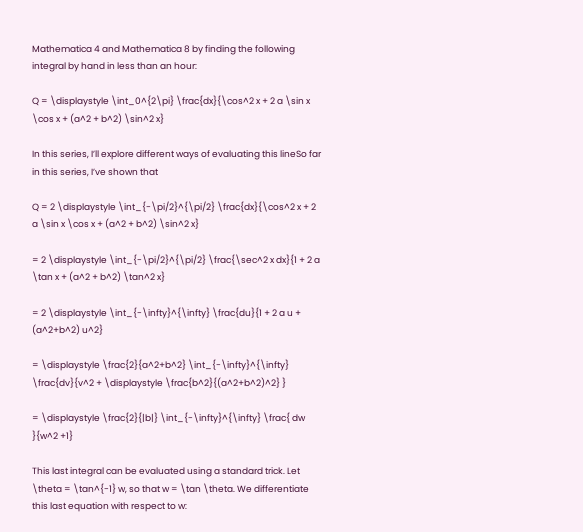Mathematica 4 and Mathematica 8 by finding the following integral by hand in less than an hour:

Q = \displaystyle \int_0^{2\pi} \frac{dx}{\cos^2 x + 2 a \sin x \cos x + (a^2 + b^2) \sin^2 x}

In this series, I’ll explore different ways of evaluating this lineSo far in this series, I’ve shown that

Q = 2 \displaystyle \int_{-\pi/2}^{\pi/2} \frac{dx}{\cos^2 x + 2 a \sin x \cos x + (a^2 + b^2) \sin^2 x}

= 2 \displaystyle \int_{-\pi/2}^{\pi/2} \frac{\sec^2 x dx}{1 + 2 a \tan x + (a^2 + b^2) \tan^2 x}

= 2 \displaystyle \int_{-\infty}^{\infty} \frac{du}{1 + 2 a u + (a^2+b^2) u^2}

= \displaystyle \frac{2}{a^2+b^2} \int_{-\infty}^{\infty} \frac{dv}{v^2 + \displaystyle \frac{b^2}{(a^2+b^2)^2} }

= \displaystyle \frac{2}{|b|} \int_{-\infty}^{\infty} \frac{ dw }{w^2 +1}

This last integral can be evaluated using a standard trick. Let \theta = \tan^{-1} w, so that w = \tan \theta. We differentiate this last equation with respect to w: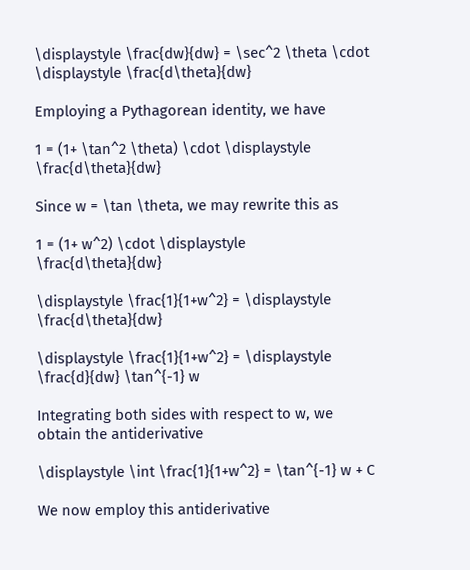\displaystyle \frac{dw}{dw} = \sec^2 \theta \cdot \displaystyle \frac{d\theta}{dw}

Employing a Pythagorean identity, we have

1 = (1+ \tan^2 \theta) \cdot \displaystyle \frac{d\theta}{dw}

Since w = \tan \theta, we may rewrite this as

1 = (1+ w^2) \cdot \displaystyle \frac{d\theta}{dw}

\displaystyle \frac{1}{1+w^2} = \displaystyle \frac{d\theta}{dw}

\displaystyle \frac{1}{1+w^2} = \displaystyle \frac{d}{dw} \tan^{-1} w

Integrating both sides with respect to w, we obtain the antiderivative

\displaystyle \int \frac{1}{1+w^2} = \tan^{-1} w + C

We now employ this antiderivative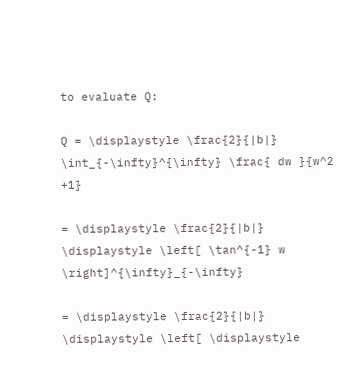to evaluate Q:

Q = \displaystyle \frac{2}{|b|} \int_{-\infty}^{\infty} \frac{ dw }{w^2 +1}

= \displaystyle \frac{2}{|b|} \displaystyle \left[ \tan^{-1} w \right]^{\infty}_{-\infty}

= \displaystyle \frac{2}{|b|} \displaystyle \left[ \displaystyle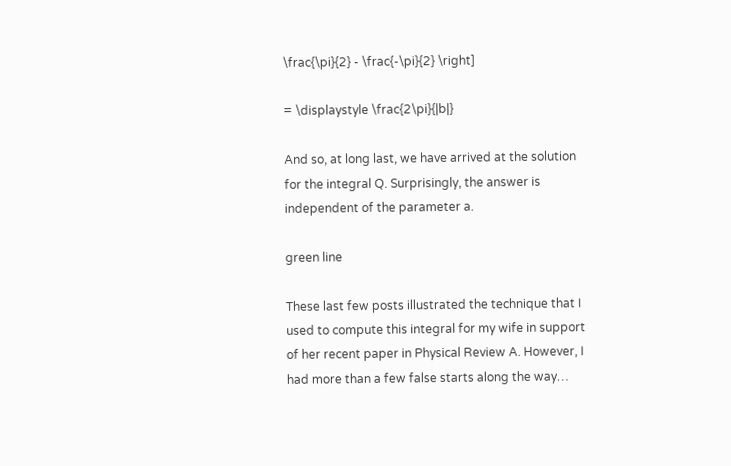\frac{\pi}{2} - \frac{-\pi}{2} \right]

= \displaystyle \frac{2\pi}{|b|}

And so, at long last, we have arrived at the solution for the integral Q. Surprisingly, the answer is independent of the parameter a.

green line

These last few posts illustrated the technique that I used to compute this integral for my wife in support of her recent paper in Physical Review A. However, I had more than a few false starts along the way…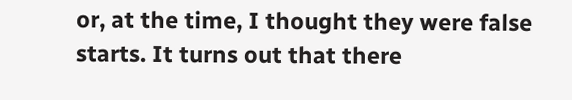or, at the time, I thought they were false starts. It turns out that there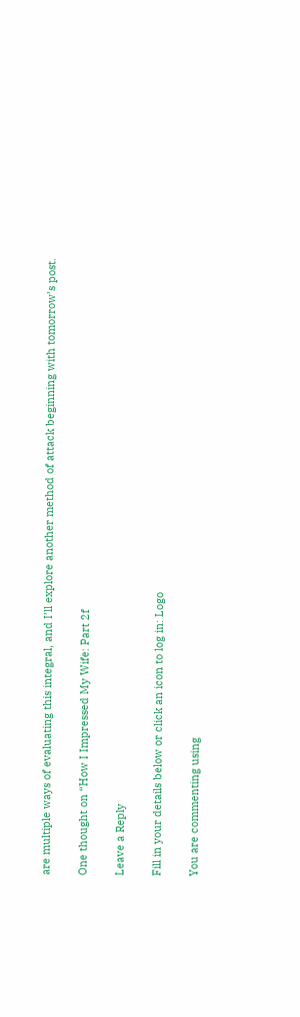are multiple ways of evaluating this integral, and I’ll explore another method of attack beginning with tomorrow’s post.

One thought on “How I Impressed My Wife: Part 2f

Leave a Reply

Fill in your details below or click an icon to log in: Logo

You are commenting using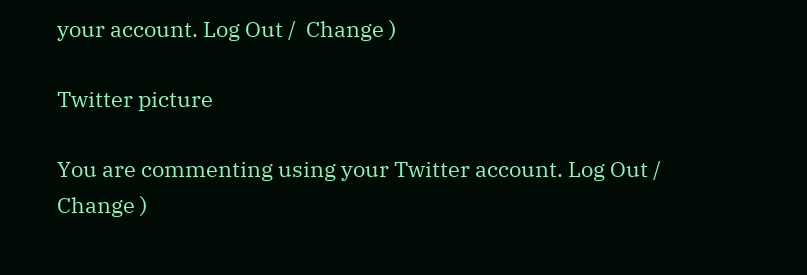your account. Log Out /  Change )

Twitter picture

You are commenting using your Twitter account. Log Out /  Change )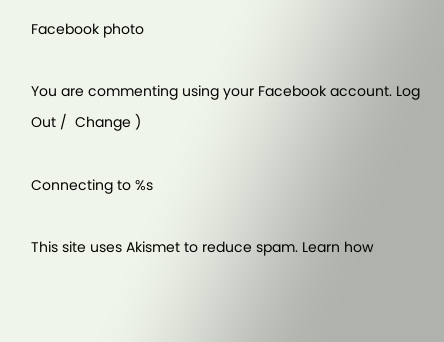Facebook photo

You are commenting using your Facebook account. Log Out /  Change )

Connecting to %s

This site uses Akismet to reduce spam. Learn how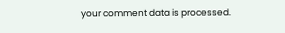your comment data is processed.